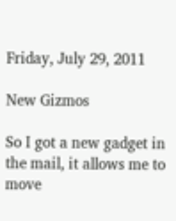Friday, July 29, 2011

New Gizmos

So I got a new gadget in the mail, it allows me to move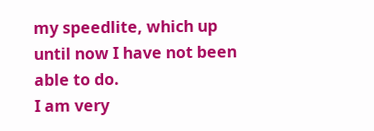my speedlite, which up until now I have not been able to do.
I am very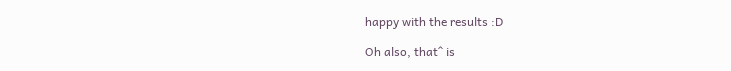happy with the results :D

Oh also, that^ is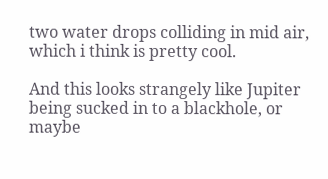two water drops colliding in mid air, which i think is pretty cool.

And this looks strangely like Jupiter being sucked in to a blackhole, or maybe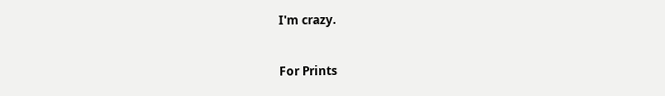I'm crazy.

For Prints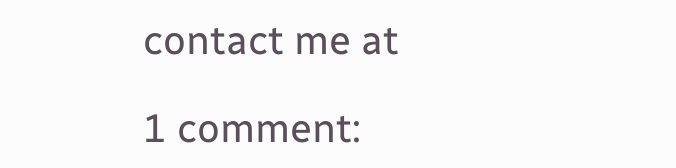contact me at

1 comment: